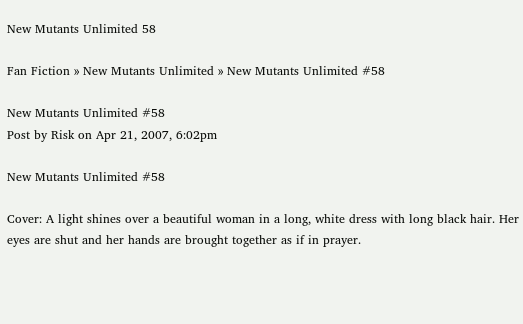New Mutants Unlimited 58

Fan Fiction » New Mutants Unlimited » New Mutants Unlimited #58

New Mutants Unlimited #58
Post by Risk on Apr 21, 2007, 6:02pm

New Mutants Unlimited #58

Cover: A light shines over a beautiful woman in a long, white dress with long black hair. Her eyes are shut and her hands are brought together as if in prayer.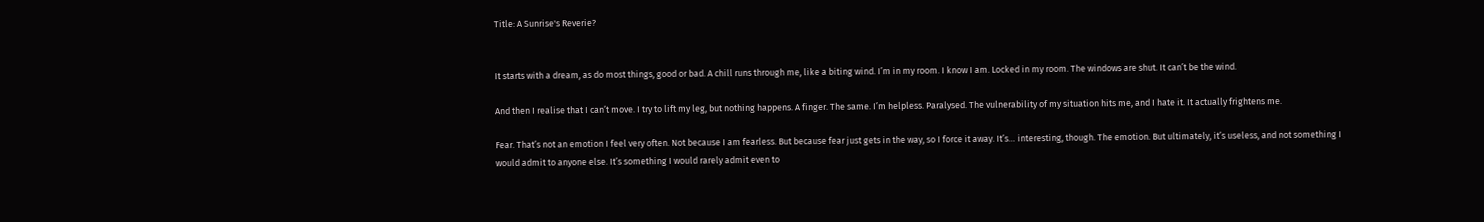Title: A Sunrise's Reverie?


It starts with a dream, as do most things, good or bad. A chill runs through me, like a biting wind. I’m in my room. I know I am. Locked in my room. The windows are shut. It can’t be the wind.

And then I realise that I can’t move. I try to lift my leg, but nothing happens. A finger. The same. I’m helpless. Paralysed. The vulnerability of my situation hits me, and I hate it. It actually frightens me.

Fear. That’s not an emotion I feel very often. Not because I am fearless. But because fear just gets in the way, so I force it away. It’s… interesting, though. The emotion. But ultimately, it’s useless, and not something I would admit to anyone else. It’s something I would rarely admit even to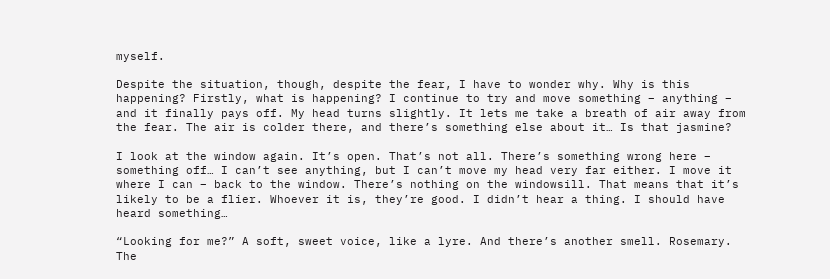myself.

Despite the situation, though, despite the fear, I have to wonder why. Why is this happening? Firstly, what is happening? I continue to try and move something – anything – and it finally pays off. My head turns slightly. It lets me take a breath of air away from the fear. The air is colder there, and there’s something else about it… Is that jasmine?

I look at the window again. It’s open. That’s not all. There’s something wrong here – something off… I can’t see anything, but I can’t move my head very far either. I move it where I can – back to the window. There’s nothing on the windowsill. That means that it’s likely to be a flier. Whoever it is, they’re good. I didn’t hear a thing. I should have heard something…

“Looking for me?” A soft, sweet voice, like a lyre. And there’s another smell. Rosemary. The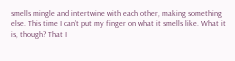smells mingle and intertwine with each other, making something else. This time I can’t put my finger on what it smells like. What it is, though? That I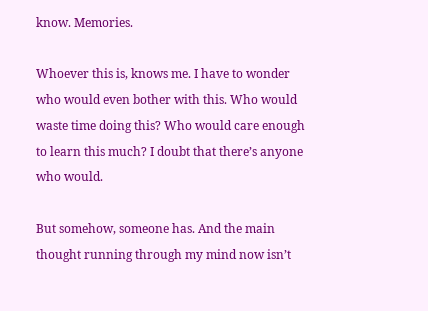know. Memories.

Whoever this is, knows me. I have to wonder who would even bother with this. Who would waste time doing this? Who would care enough to learn this much? I doubt that there’s anyone who would.

But somehow, someone has. And the main thought running through my mind now isn’t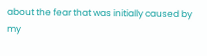about the fear that was initially caused by my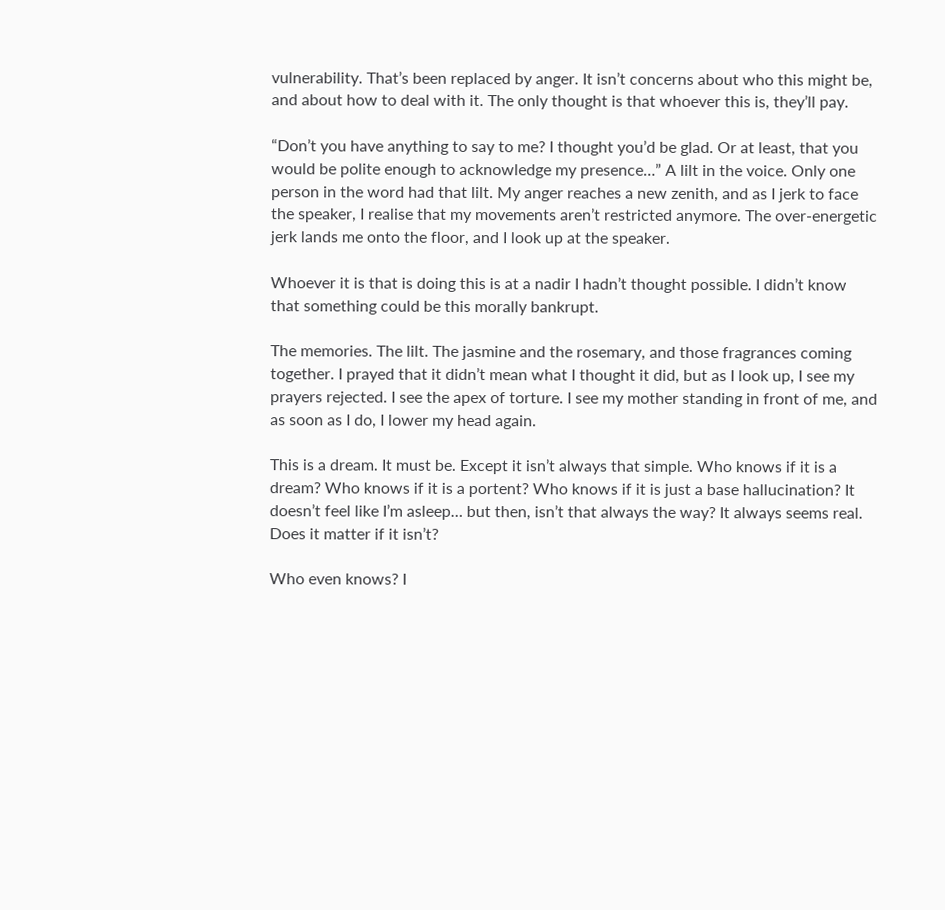vulnerability. That’s been replaced by anger. It isn’t concerns about who this might be, and about how to deal with it. The only thought is that whoever this is, they’ll pay.

“Don’t you have anything to say to me? I thought you’d be glad. Or at least, that you would be polite enough to acknowledge my presence…” A lilt in the voice. Only one person in the word had that lilt. My anger reaches a new zenith, and as I jerk to face the speaker, I realise that my movements aren’t restricted anymore. The over-energetic jerk lands me onto the floor, and I look up at the speaker.

Whoever it is that is doing this is at a nadir I hadn’t thought possible. I didn’t know that something could be this morally bankrupt.

The memories. The lilt. The jasmine and the rosemary, and those fragrances coming together. I prayed that it didn’t mean what I thought it did, but as I look up, I see my prayers rejected. I see the apex of torture. I see my mother standing in front of me, and as soon as I do, I lower my head again.

This is a dream. It must be. Except it isn’t always that simple. Who knows if it is a dream? Who knows if it is a portent? Who knows if it is just a base hallucination? It doesn’t feel like I’m asleep… but then, isn’t that always the way? It always seems real. Does it matter if it isn’t?

Who even knows? I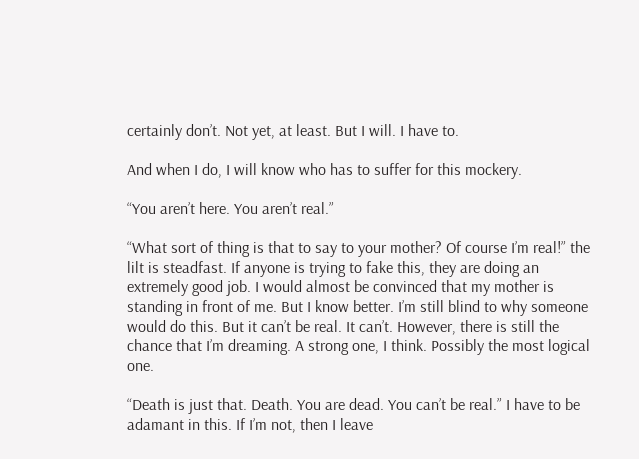certainly don’t. Not yet, at least. But I will. I have to.

And when I do, I will know who has to suffer for this mockery.

“You aren’t here. You aren’t real.”

“What sort of thing is that to say to your mother? Of course I’m real!” the lilt is steadfast. If anyone is trying to fake this, they are doing an extremely good job. I would almost be convinced that my mother is standing in front of me. But I know better. I’m still blind to why someone would do this. But it can’t be real. It can’t. However, there is still the chance that I’m dreaming. A strong one, I think. Possibly the most logical one.

“Death is just that. Death. You are dead. You can’t be real.” I have to be adamant in this. If I’m not, then I leave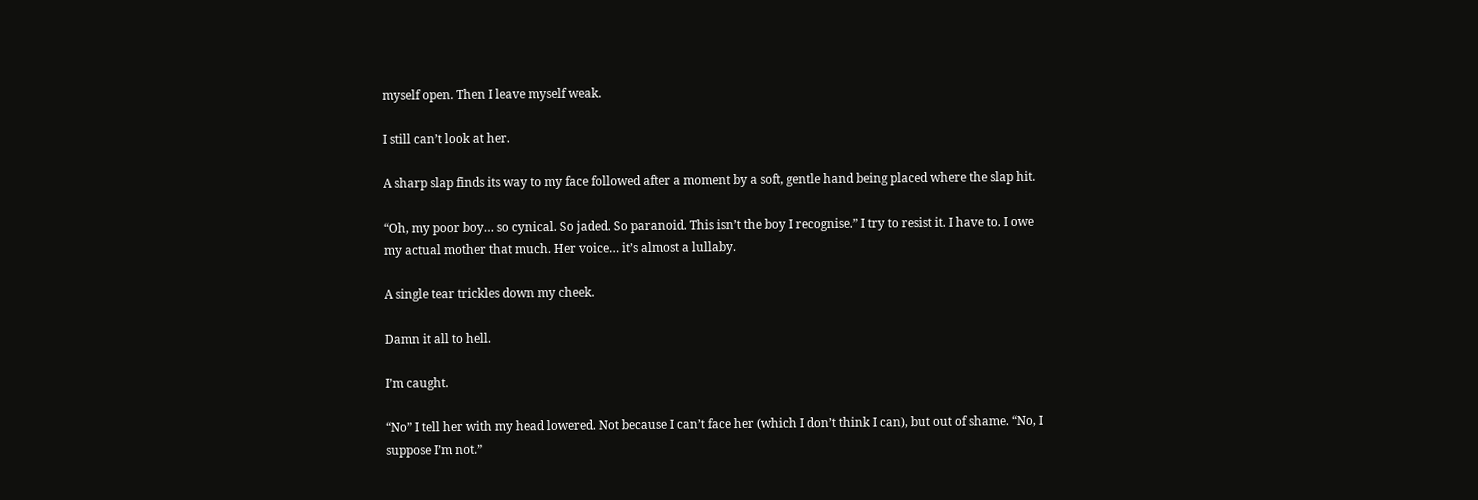myself open. Then I leave myself weak.

I still can’t look at her.

A sharp slap finds its way to my face followed after a moment by a soft, gentle hand being placed where the slap hit.

“Oh, my poor boy… so cynical. So jaded. So paranoid. This isn’t the boy I recognise.” I try to resist it. I have to. I owe my actual mother that much. Her voice… it’s almost a lullaby.

A single tear trickles down my cheek.

Damn it all to hell.

I’m caught.

“No” I tell her with my head lowered. Not because I can’t face her (which I don’t think I can), but out of shame. “No, I suppose I’m not.”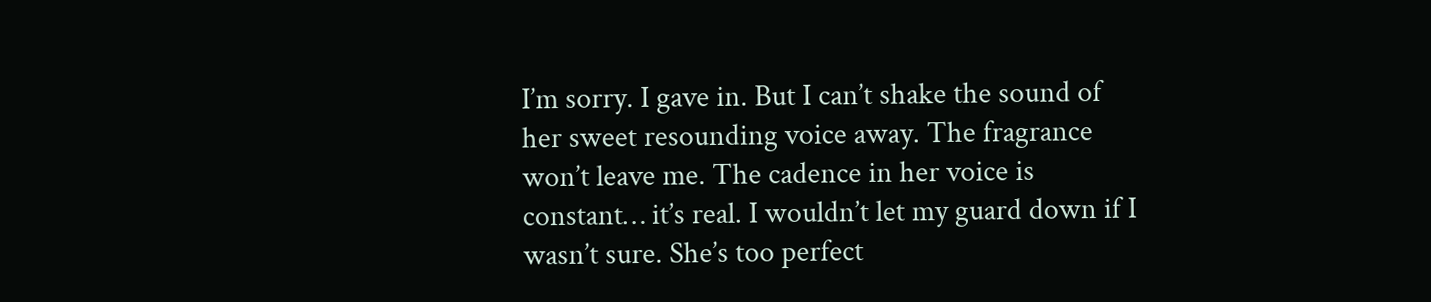I’m sorry. I gave in. But I can’t shake the sound of her sweet resounding voice away. The fragrance won’t leave me. The cadence in her voice is constant… it’s real. I wouldn’t let my guard down if I wasn’t sure. She’s too perfect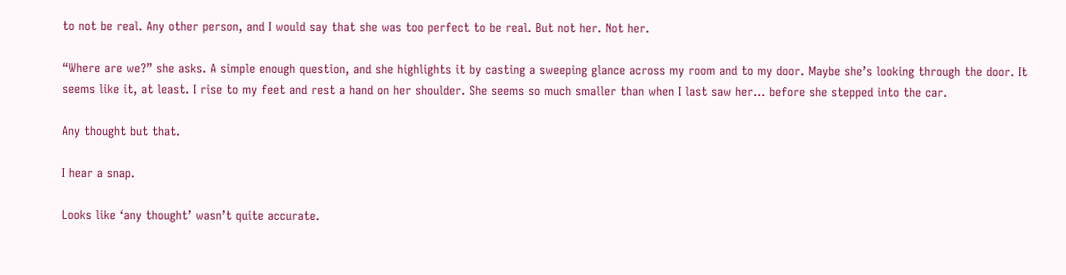to not be real. Any other person, and I would say that she was too perfect to be real. But not her. Not her.

“Where are we?” she asks. A simple enough question, and she highlights it by casting a sweeping glance across my room and to my door. Maybe she’s looking through the door. It seems like it, at least. I rise to my feet and rest a hand on her shoulder. She seems so much smaller than when I last saw her… before she stepped into the car.

Any thought but that.

I hear a snap.

Looks like ‘any thought’ wasn’t quite accurate.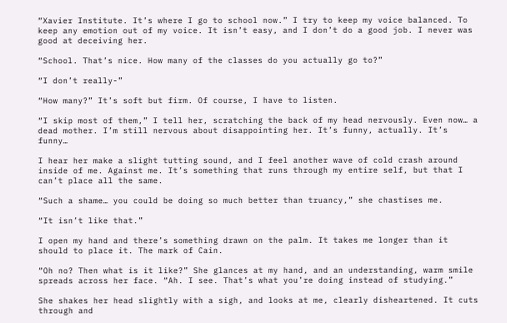“Xavier Institute. It’s where I go to school now.” I try to keep my voice balanced. To keep any emotion out of my voice. It isn’t easy, and I don’t do a good job. I never was good at deceiving her.

“School. That’s nice. How many of the classes do you actually go to?”

“I don’t really-”

“How many?” It’s soft but firm. Of course, I have to listen.

“I skip most of them,” I tell her, scratching the back of my head nervously. Even now… a dead mother. I’m still nervous about disappointing her. It’s funny, actually. It’s funny…

I hear her make a slight tutting sound, and I feel another wave of cold crash around inside of me. Against me. It’s something that runs through my entire self, but that I can’t place all the same.

“Such a shame… you could be doing so much better than truancy,” she chastises me.

“It isn’t like that.”

I open my hand and there’s something drawn on the palm. It takes me longer than it should to place it. The mark of Cain.

“Oh no? Then what is it like?” She glances at my hand, and an understanding, warm smile spreads across her face. “Ah. I see. That’s what you’re doing instead of studying.”

She shakes her head slightly with a sigh, and looks at me, clearly disheartened. It cuts through and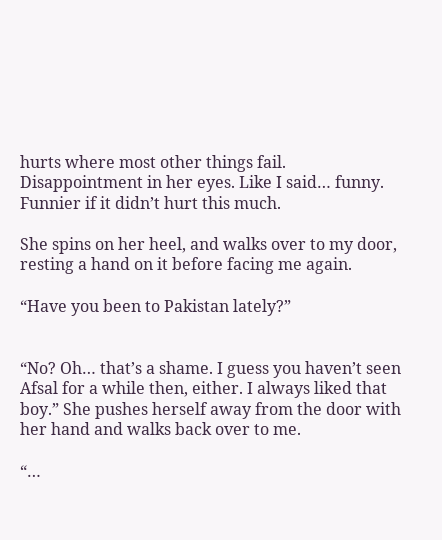hurts where most other things fail. Disappointment in her eyes. Like I said… funny. Funnier if it didn’t hurt this much.

She spins on her heel, and walks over to my door, resting a hand on it before facing me again.

“Have you been to Pakistan lately?”


“No? Oh… that’s a shame. I guess you haven’t seen Afsal for a while then, either. I always liked that boy.” She pushes herself away from the door with her hand and walks back over to me.

“…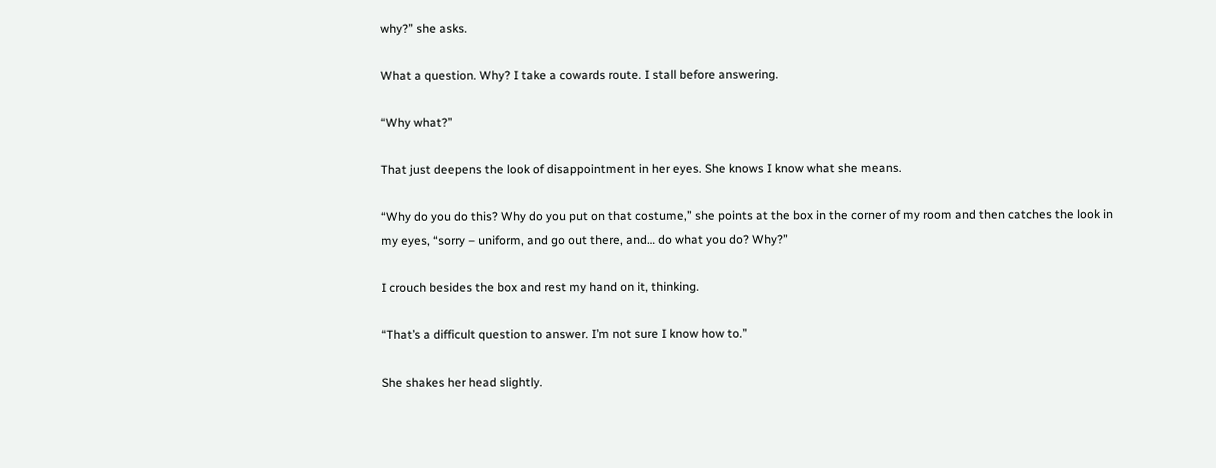why?” she asks.

What a question. Why? I take a cowards route. I stall before answering.

“Why what?”

That just deepens the look of disappointment in her eyes. She knows I know what she means.

“Why do you do this? Why do you put on that costume,” she points at the box in the corner of my room and then catches the look in my eyes, “sorry – uniform, and go out there, and… do what you do? Why?”

I crouch besides the box and rest my hand on it, thinking.

“That’s a difficult question to answer. I’m not sure I know how to.”

She shakes her head slightly.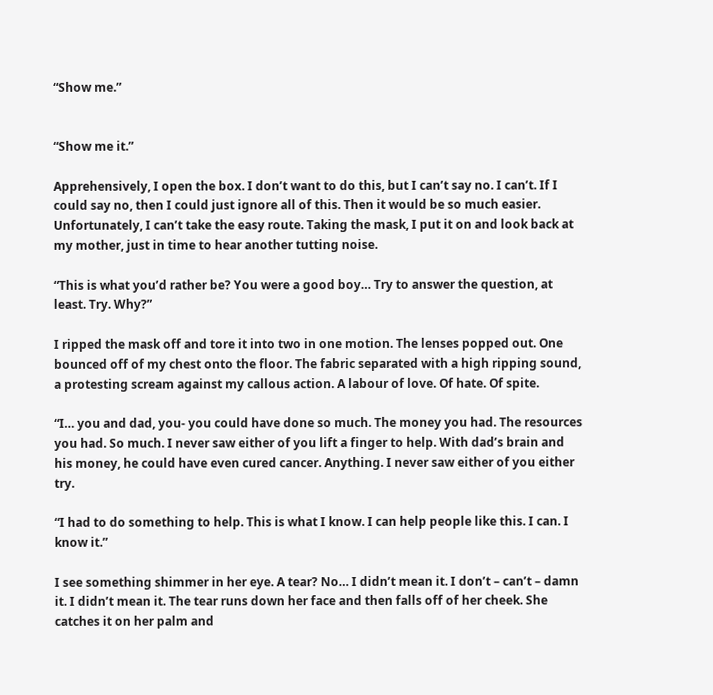“Show me.”


“Show me it.”

Apprehensively, I open the box. I don’t want to do this, but I can’t say no. I can’t. If I could say no, then I could just ignore all of this. Then it would be so much easier. Unfortunately, I can’t take the easy route. Taking the mask, I put it on and look back at my mother, just in time to hear another tutting noise.

“This is what you’d rather be? You were a good boy… Try to answer the question, at least. Try. Why?”

I ripped the mask off and tore it into two in one motion. The lenses popped out. One bounced off of my chest onto the floor. The fabric separated with a high ripping sound, a protesting scream against my callous action. A labour of love. Of hate. Of spite.

“I… you and dad, you- you could have done so much. The money you had. The resources you had. So much. I never saw either of you lift a finger to help. With dad’s brain and his money, he could have even cured cancer. Anything. I never saw either of you either try.

“I had to do something to help. This is what I know. I can help people like this. I can. I know it.”

I see something shimmer in her eye. A tear? No… I didn’t mean it. I don’t – can’t – damn it. I didn’t mean it. The tear runs down her face and then falls off of her cheek. She catches it on her palm and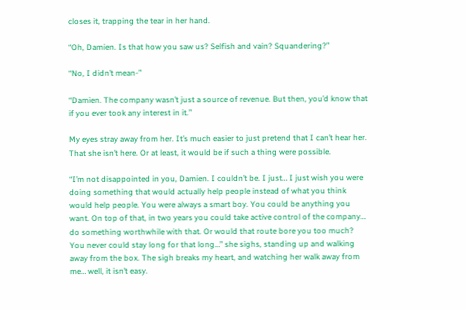closes it, trapping the tear in her hand.

“Oh, Damien. Is that how you saw us? Selfish and vain? Squandering?”

“No, I didn’t mean-”

“Damien. The company wasn’t just a source of revenue. But then, you’d know that if you ever took any interest in it.”

My eyes stray away from her. It’s much easier to just pretend that I can’t hear her. That she isn’t here. Or at least, it would be if such a thing were possible.

“I’m not disappointed in you, Damien. I couldn’t be. I just… I just wish you were doing something that would actually help people instead of what you think would help people. You were always a smart boy. You could be anything you want. On top of that, in two years you could take active control of the company… do something worthwhile with that. Or would that route bore you too much? You never could stay long for that long…” she sighs, standing up and walking away from the box. The sigh breaks my heart, and watching her walk away from me… well, it isn’t easy.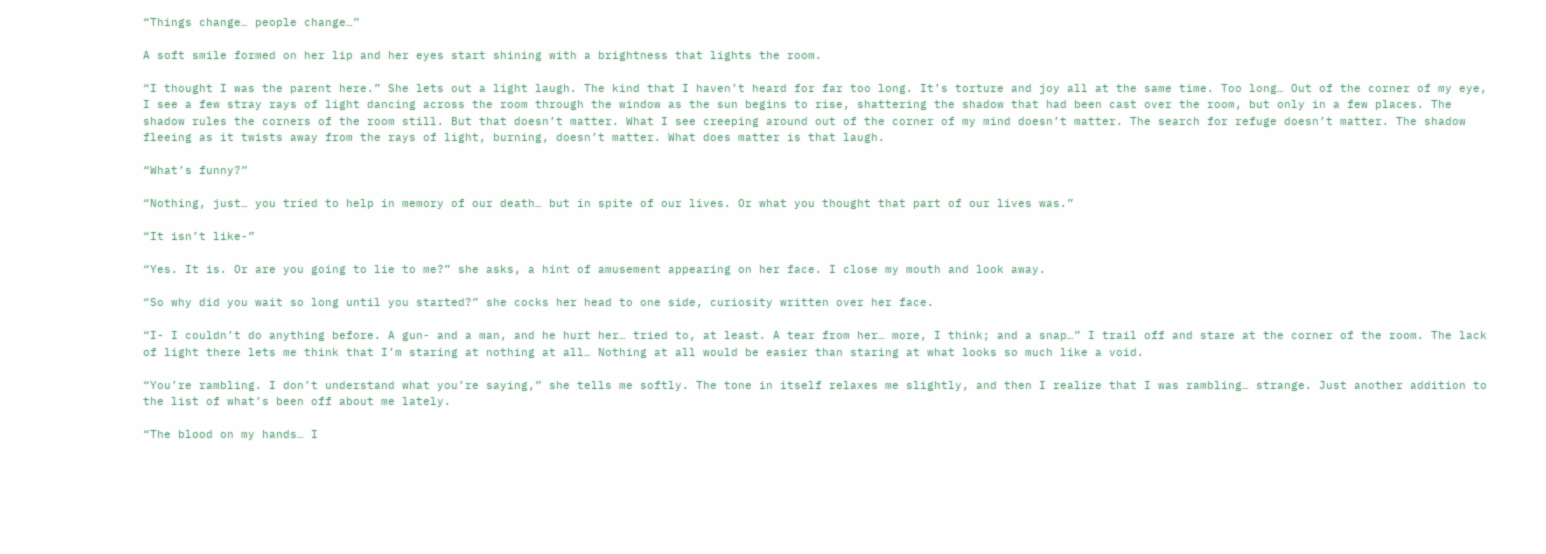“Things change… people change…”

A soft smile formed on her lip and her eyes start shining with a brightness that lights the room.

“I thought I was the parent here.” She lets out a light laugh. The kind that I haven’t heard for far too long. It’s torture and joy all at the same time. Too long… Out of the corner of my eye, I see a few stray rays of light dancing across the room through the window as the sun begins to rise, shattering the shadow that had been cast over the room, but only in a few places. The shadow rules the corners of the room still. But that doesn’t matter. What I see creeping around out of the corner of my mind doesn’t matter. The search for refuge doesn’t matter. The shadow fleeing as it twists away from the rays of light, burning, doesn’t matter. What does matter is that laugh.

“What’s funny?”

“Nothing, just… you tried to help in memory of our death… but in spite of our lives. Or what you thought that part of our lives was.”

“It isn’t like-”

“Yes. It is. Or are you going to lie to me?” she asks, a hint of amusement appearing on her face. I close my mouth and look away.

“So why did you wait so long until you started?” she cocks her head to one side, curiosity written over her face.

“I- I couldn’t do anything before. A gun- and a man, and he hurt her… tried to, at least. A tear from her… more, I think; and a snap…” I trail off and stare at the corner of the room. The lack of light there lets me think that I’m staring at nothing at all… Nothing at all would be easier than staring at what looks so much like a void.

“You’re rambling. I don’t understand what you’re saying,” she tells me softly. The tone in itself relaxes me slightly, and then I realize that I was rambling… strange. Just another addition to the list of what’s been off about me lately.

“The blood on my hands… I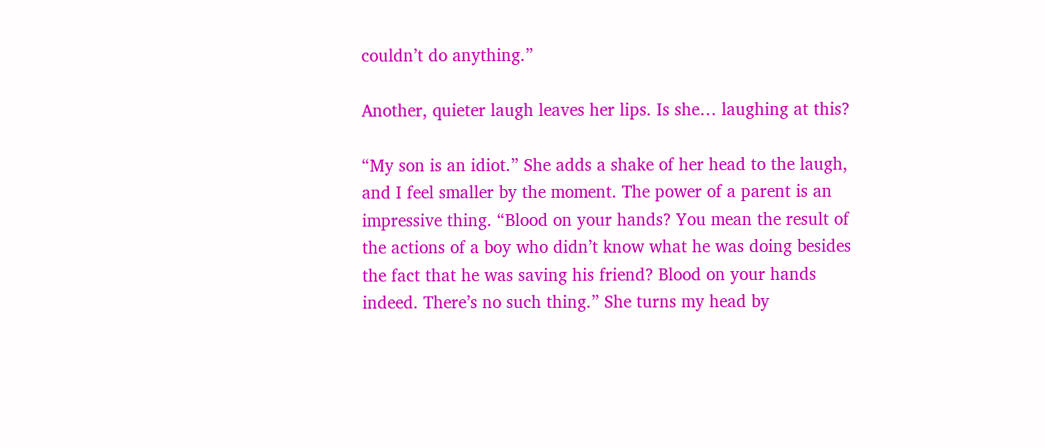couldn’t do anything.”

Another, quieter laugh leaves her lips. Is she… laughing at this?

“My son is an idiot.” She adds a shake of her head to the laugh, and I feel smaller by the moment. The power of a parent is an impressive thing. “Blood on your hands? You mean the result of the actions of a boy who didn’t know what he was doing besides the fact that he was saving his friend? Blood on your hands indeed. There’s no such thing.” She turns my head by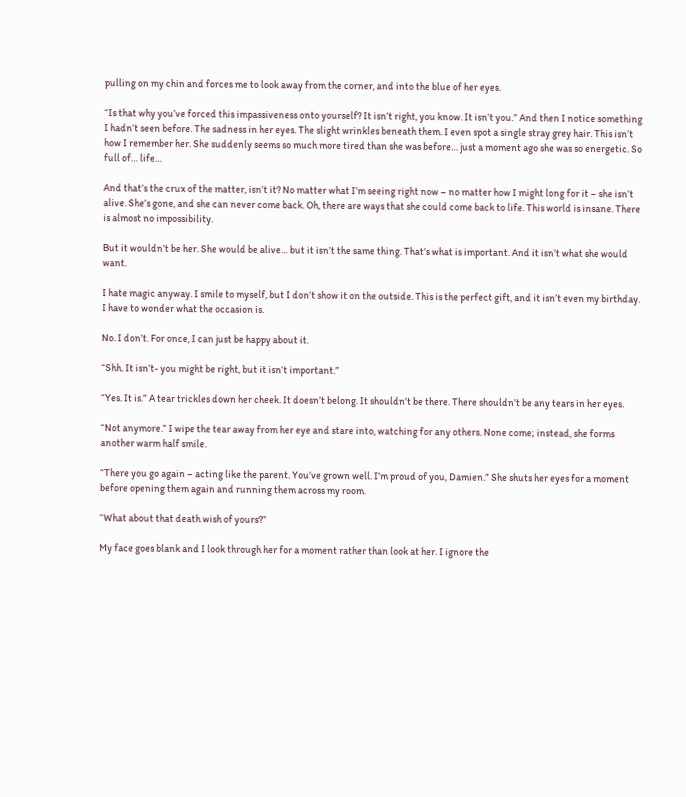pulling on my chin and forces me to look away from the corner, and into the blue of her eyes.

“Is that why you’ve forced this impassiveness onto yourself? It isn’t right, you know. It isn’t you.” And then I notice something I hadn’t seen before. The sadness in her eyes. The slight wrinkles beneath them. I even spot a single stray grey hair. This isn’t how I remember her. She suddenly seems so much more tired than she was before… just a moment ago she was so energetic. So full of… life…

And that’s the crux of the matter, isn’t it? No matter what I’m seeing right now – no matter how I might long for it – she isn’t alive. She’s gone, and she can never come back. Oh, there are ways that she could come back to life. This world is insane. There is almost no impossibility.

But it wouldn’t be her. She would be alive… but it isn’t the same thing. That’s what is important. And it isn’t what she would want.

I hate magic anyway. I smile to myself, but I don’t show it on the outside. This is the perfect gift, and it isn’t even my birthday. I have to wonder what the occasion is.

No. I don’t. For once, I can just be happy about it.

“Shh. It isn’t- you might be right, but it isn’t important.”

“Yes. It is.” A tear trickles down her cheek. It doesn’t belong. It shouldn’t be there. There shouldn’t be any tears in her eyes.

“Not anymore.” I wipe the tear away from her eye and stare into, watching for any others. None come; instead, she forms another warm half smile.

“There you go again – acting like the parent. You’ve grown well. I’m proud of you, Damien.” She shuts her eyes for a moment before opening them again and running them across my room.

“What about that death wish of yours?”

My face goes blank and I look through her for a moment rather than look at her. I ignore the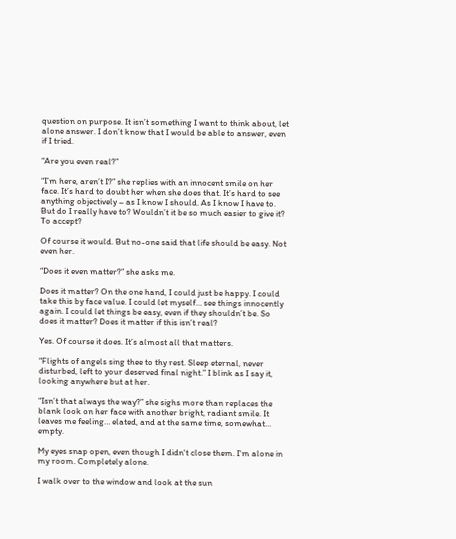question on purpose. It isn’t something I want to think about, let alone answer. I don’t know that I would be able to answer, even if I tried.

“Are you even real?”

“I’m here, aren’t I?” she replies with an innocent smile on her face. It’s hard to doubt her when she does that. It’s hard to see anything objectively – as I know I should. As I know I have to. But do I really have to? Wouldn’t it be so much easier to give it? To accept?

Of course it would. But no-one said that life should be easy. Not even her.

“Does it even matter?” she asks me.

Does it matter? On the one hand, I could just be happy. I could take this by face value. I could let myself… see things innocently again. I could let things be easy, even if they shouldn’t be. So does it matter? Does it matter if this isn’t real?

Yes. Of course it does. It’s almost all that matters.

“Flights of angels sing thee to thy rest. Sleep eternal, never disturbed, left to your deserved final night.” I blink as I say it, looking anywhere but at her.

“Isn’t that always the way?” she sighs more than replaces the blank look on her face with another bright, radiant smile. It leaves me feeling… elated, and at the same time, somewhat… empty.

My eyes snap open, even though I didn't close them. I'm alone in my room. Completely alone.

I walk over to the window and look at the sun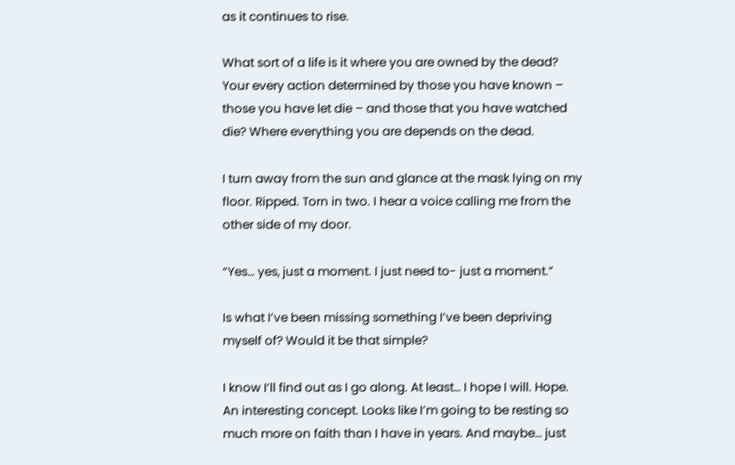as it continues to rise.

What sort of a life is it where you are owned by the dead? Your every action determined by those you have known – those you have let die – and those that you have watched die? Where everything you are depends on the dead.

I turn away from the sun and glance at the mask lying on my floor. Ripped. Torn in two. I hear a voice calling me from the other side of my door.

“Yes… yes, just a moment. I just need to- just a moment.”

Is what I’ve been missing something I’ve been depriving myself of? Would it be that simple?

I know I’ll find out as I go along. At least… I hope I will. Hope. An interesting concept. Looks like I’m going to be resting so much more on faith than I have in years. And maybe… just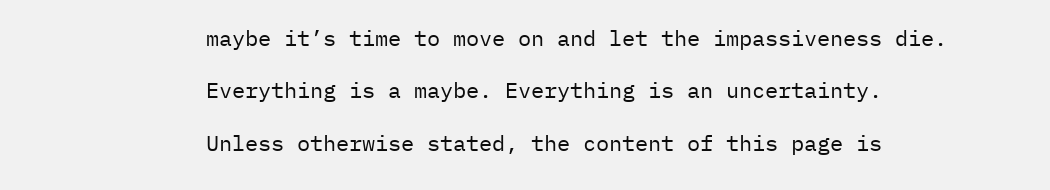maybe it’s time to move on and let the impassiveness die.

Everything is a maybe. Everything is an uncertainty.

Unless otherwise stated, the content of this page is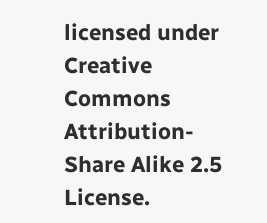licensed under Creative Commons Attribution-Share Alike 2.5 License.